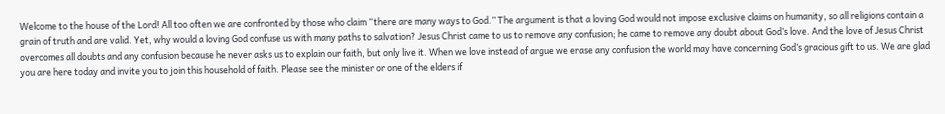Welcome to the house of the Lord! All too often we are confronted by those who claim “there are many ways to God.” The argument is that a loving God would not impose exclusive claims on humanity, so all religions contain a grain of truth and are valid. Yet, why would a loving God confuse us with many paths to salvation? Jesus Christ came to us to remove any confusion; he came to remove any doubt about God’s love. And the love of Jesus Christ overcomes all doubts and any confusion because he never asks us to explain our faith, but only live it. When we love instead of argue we erase any confusion the world may have concerning God’s gracious gift to us. We are glad you are here today and invite you to join this household of faith. Please see the minister or one of the elders if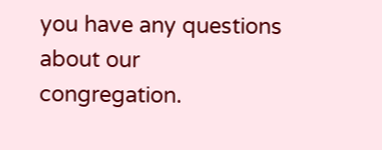you have any questions about our congregation.